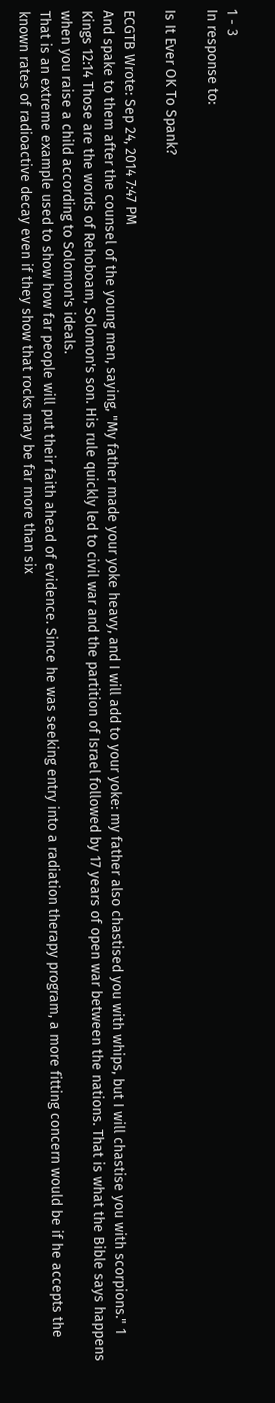1 - 3
In response to:

Is It Ever OK To Spank?

ECGTB Wrote: Sep 24, 2014 7:47 PM
And spake to them after the counsel of the young men, saying, "My father made your yoke heavy, and I will add to your yoke: my father also chastised you with whips, but I will chastise you with scorpions." 1 Kings 12:14 Those are the words of Rehoboam, Solomon's son. His rule quickly led to civil war and the partition of Israel followed by 17 years of open war between the nations. That is what the Bible says happens when you raise a child according to Solomon's ideals.
That is an extreme example used to show how far people will put their faith ahead of evidence. Since he was seeking entry into a radiation therapy program, a more fitting concern would be if he accepts the known rates of radioactive decay even if they show that rocks may be far more than six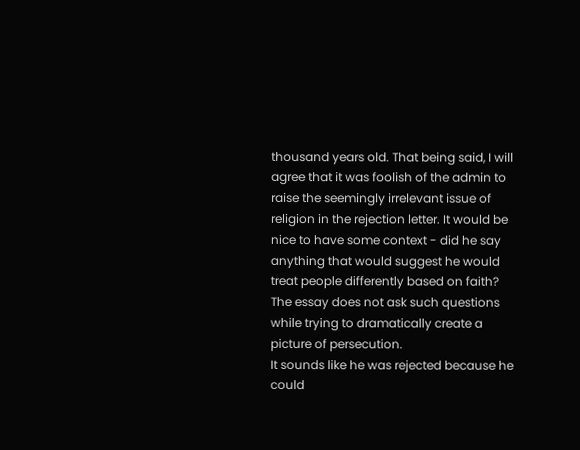thousand years old. That being said, I will agree that it was foolish of the admin to raise the seemingly irrelevant issue of religion in the rejection letter. It would be nice to have some context - did he say anything that would suggest he would treat people differently based on faith? The essay does not ask such questions while trying to dramatically create a picture of persecution.
It sounds like he was rejected because he could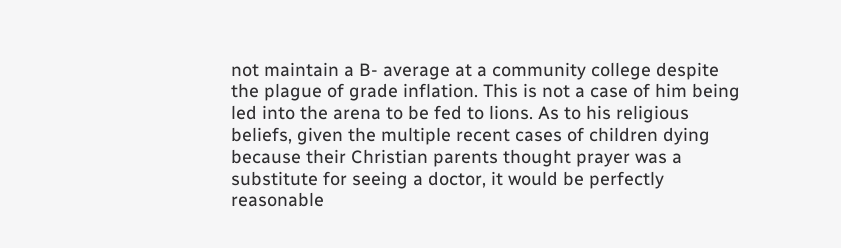not maintain a B- average at a community college despite the plague of grade inflation. This is not a case of him being led into the arena to be fed to lions. As to his religious beliefs, given the multiple recent cases of children dying because their Christian parents thought prayer was a substitute for seeing a doctor, it would be perfectly reasonable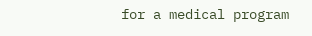for a medical program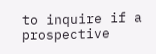to inquire if a prospective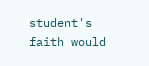student's faith would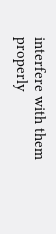interfere with them properly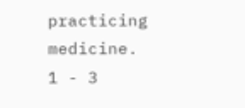practicing medicine.
1 - 3